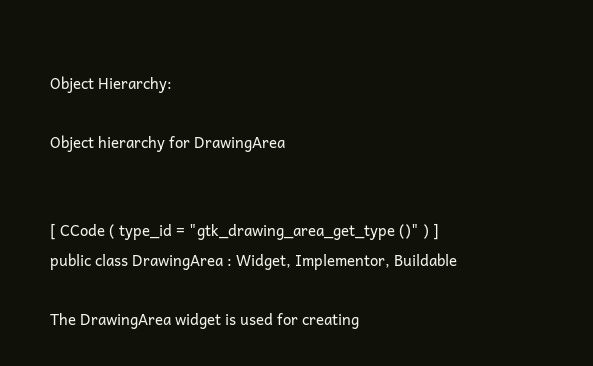Object Hierarchy:

Object hierarchy for DrawingArea


[ CCode ( type_id = "gtk_drawing_area_get_type ()" ) ]
public class DrawingArea : Widget, Implementor, Buildable

The DrawingArea widget is used for creating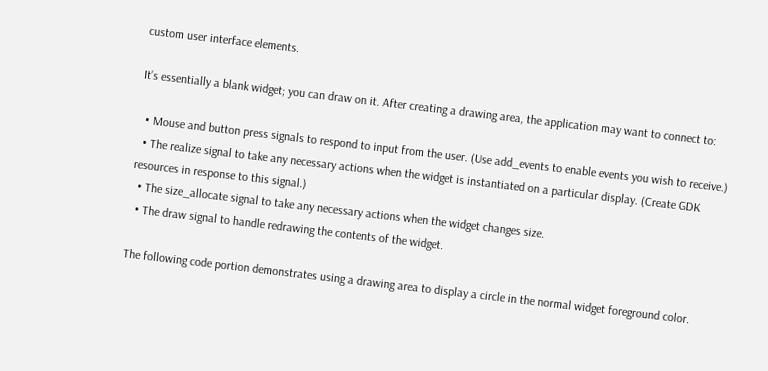custom user interface elements.

It’s essentially a blank widget; you can draw on it. After creating a drawing area, the application may want to connect to:

  • Mouse and button press signals to respond to input from the user. (Use add_events to enable events you wish to receive.)
  • The realize signal to take any necessary actions when the widget is instantiated on a particular display. (Create GDK resources in response to this signal.)
  • The size_allocate signal to take any necessary actions when the widget changes size.
  • The draw signal to handle redrawing the contents of the widget.

The following code portion demonstrates using a drawing area to display a circle in the normal widget foreground color.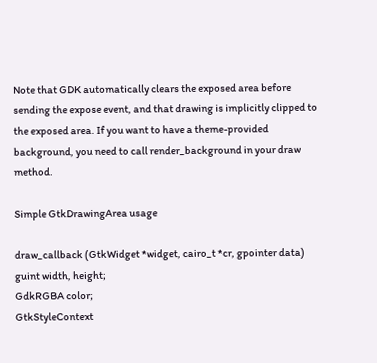Note that GDK automatically clears the exposed area before sending the expose event, and that drawing is implicitly clipped to the exposed area. If you want to have a theme-provided background, you need to call render_background in your draw method.

Simple GtkDrawingArea usage

draw_callback (GtkWidget *widget, cairo_t *cr, gpointer data)
guint width, height;
GdkRGBA color;
GtkStyleContext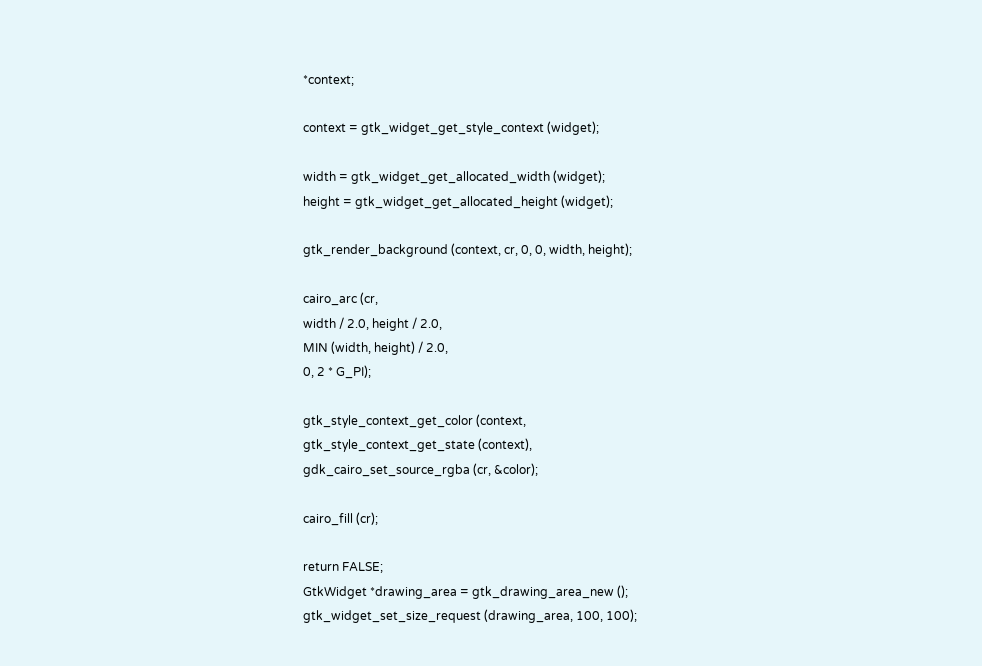*context;

context = gtk_widget_get_style_context (widget);

width = gtk_widget_get_allocated_width (widget);
height = gtk_widget_get_allocated_height (widget);

gtk_render_background (context, cr, 0, 0, width, height);

cairo_arc (cr,
width / 2.0, height / 2.0,
MIN (width, height) / 2.0,
0, 2 * G_PI);

gtk_style_context_get_color (context,
gtk_style_context_get_state (context),
gdk_cairo_set_source_rgba (cr, &color);

cairo_fill (cr);

return FALSE;
GtkWidget *drawing_area = gtk_drawing_area_new ();
gtk_widget_set_size_request (drawing_area, 100, 100);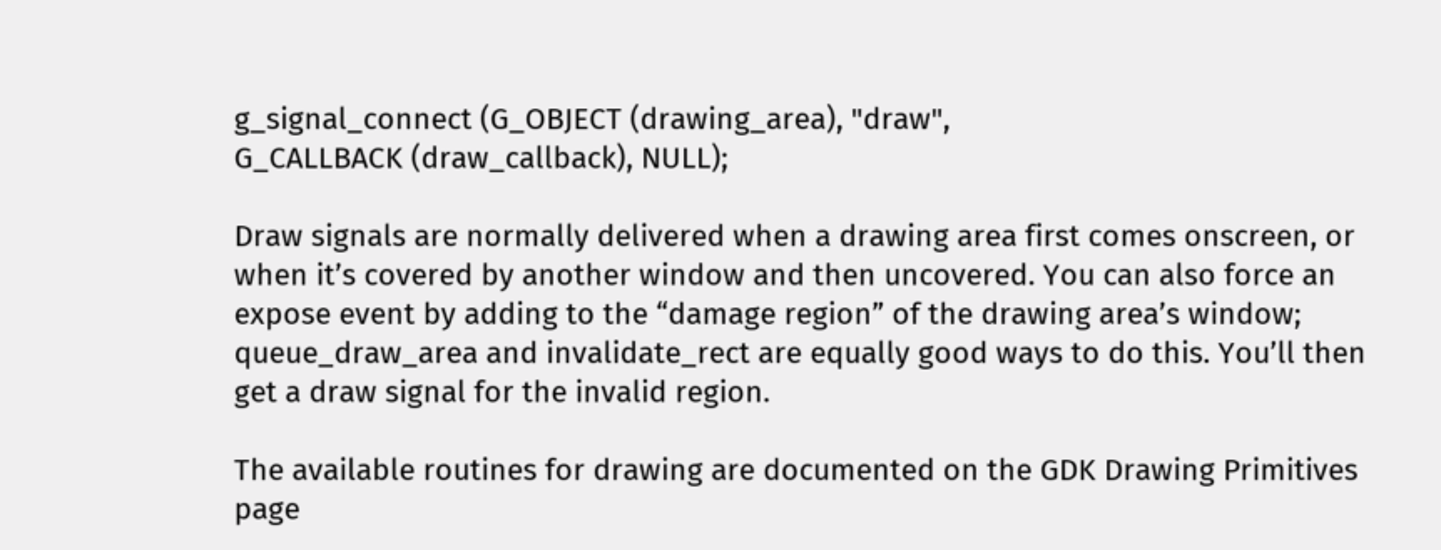g_signal_connect (G_OBJECT (drawing_area), "draw",
G_CALLBACK (draw_callback), NULL);

Draw signals are normally delivered when a drawing area first comes onscreen, or when it’s covered by another window and then uncovered. You can also force an expose event by adding to the “damage region” of the drawing area’s window; queue_draw_area and invalidate_rect are equally good ways to do this. You’ll then get a draw signal for the invalid region.

The available routines for drawing are documented on the GDK Drawing Primitives page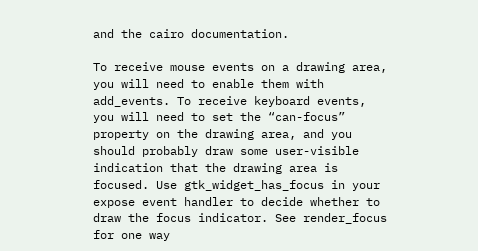and the cairo documentation.

To receive mouse events on a drawing area, you will need to enable them with add_events. To receive keyboard events, you will need to set the “can-focus” property on the drawing area, and you should probably draw some user-visible indication that the drawing area is focused. Use gtk_widget_has_focus in your expose event handler to decide whether to draw the focus indicator. See render_focus for one way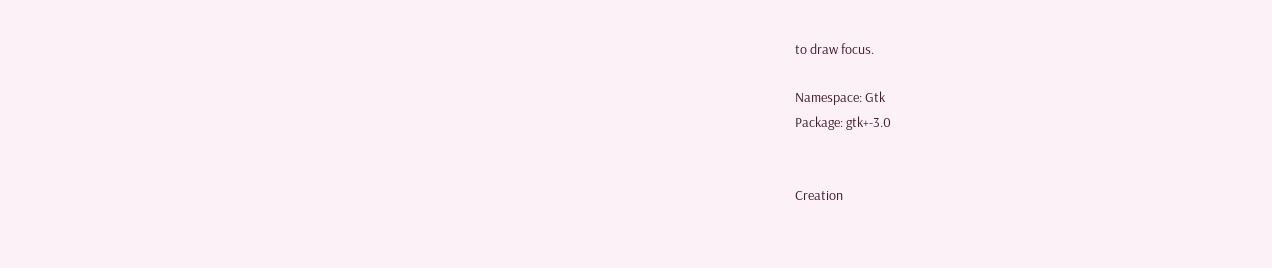to draw focus.

Namespace: Gtk
Package: gtk+-3.0


Creation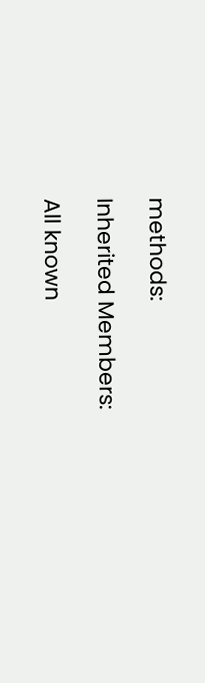methods:

Inherited Members:

All known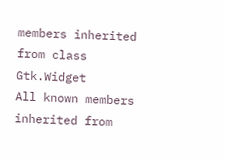members inherited from class Gtk.Widget
All known members inherited from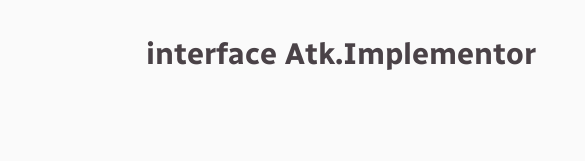interface Atk.Implementor